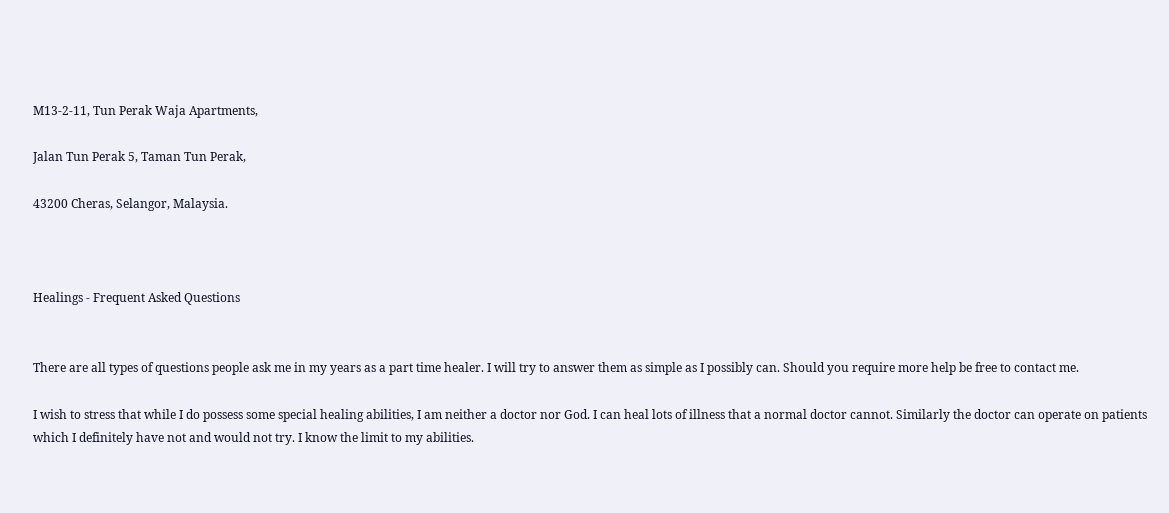M13-2-11, Tun Perak Waja Apartments,

Jalan Tun Perak 5, Taman Tun Perak,

43200 Cheras, Selangor, Malaysia.



Healings - Frequent Asked Questions


There are all types of questions people ask me in my years as a part time healer. I will try to answer them as simple as I possibly can. Should you require more help be free to contact me.

I wish to stress that while I do possess some special healing abilities, I am neither a doctor nor God. I can heal lots of illness that a normal doctor cannot. Similarly the doctor can operate on patients which I definitely have not and would not try. I know the limit to my abilities.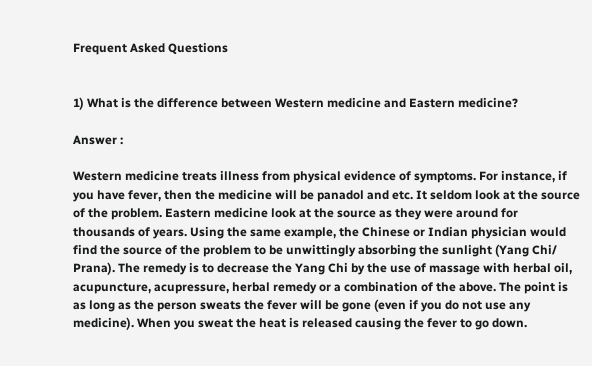Frequent Asked Questions


1) What is the difference between Western medicine and Eastern medicine?

Answer :

Western medicine treats illness from physical evidence of symptoms. For instance, if you have fever, then the medicine will be panadol and etc. It seldom look at the source of the problem. Eastern medicine look at the source as they were around for thousands of years. Using the same example, the Chinese or Indian physician would find the source of the problem to be unwittingly absorbing the sunlight (Yang Chi/ Prana). The remedy is to decrease the Yang Chi by the use of massage with herbal oil, acupuncture, acupressure, herbal remedy or a combination of the above. The point is as long as the person sweats the fever will be gone (even if you do not use any medicine). When you sweat the heat is released causing the fever to go down.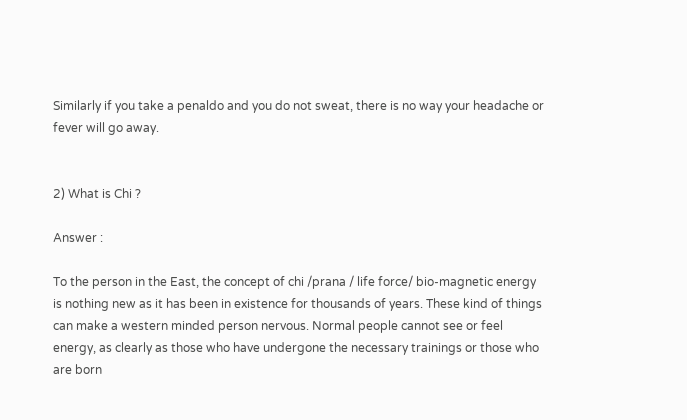Similarly if you take a penaldo and you do not sweat, there is no way your headache or fever will go away.


2) What is Chi ?

Answer :

To the person in the East, the concept of chi /prana / life force/ bio-magnetic energy is nothing new as it has been in existence for thousands of years. These kind of things can make a western minded person nervous. Normal people cannot see or feel energy, as clearly as those who have undergone the necessary trainings or those who are born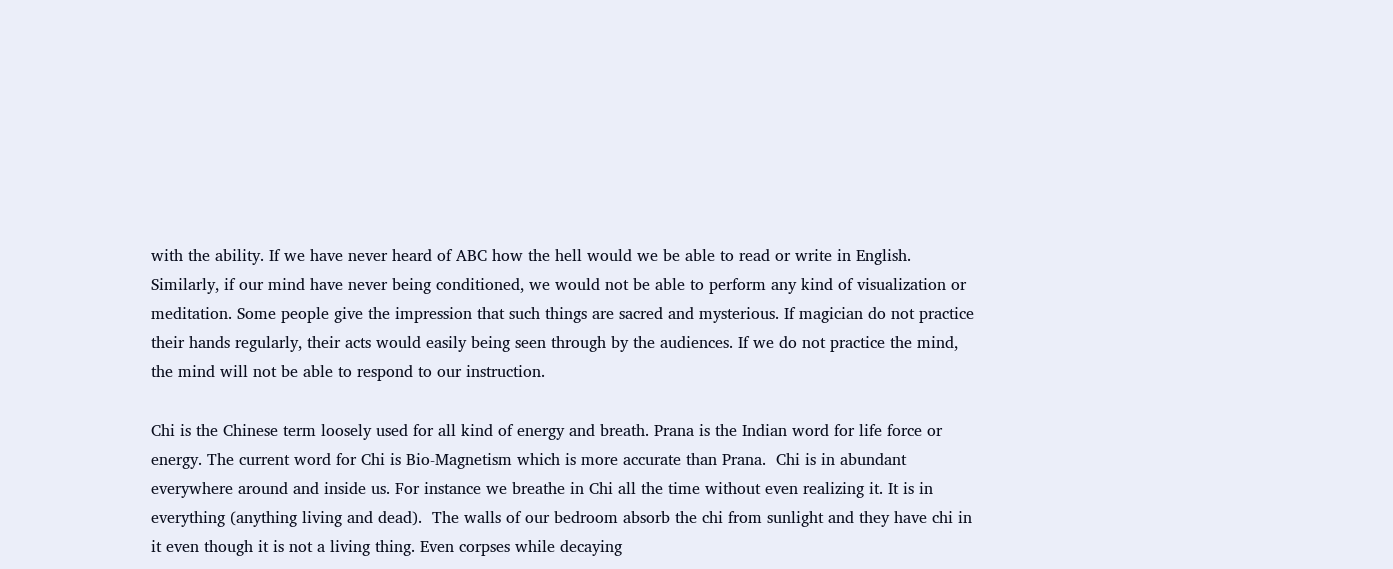with the ability. If we have never heard of ABC how the hell would we be able to read or write in English. Similarly, if our mind have never being conditioned, we would not be able to perform any kind of visualization or meditation. Some people give the impression that such things are sacred and mysterious. If magician do not practice their hands regularly, their acts would easily being seen through by the audiences. If we do not practice the mind, the mind will not be able to respond to our instruction.

Chi is the Chinese term loosely used for all kind of energy and breath. Prana is the Indian word for life force or energy. The current word for Chi is Bio-Magnetism which is more accurate than Prana.  Chi is in abundant everywhere around and inside us. For instance we breathe in Chi all the time without even realizing it. It is in everything (anything living and dead).  The walls of our bedroom absorb the chi from sunlight and they have chi in it even though it is not a living thing. Even corpses while decaying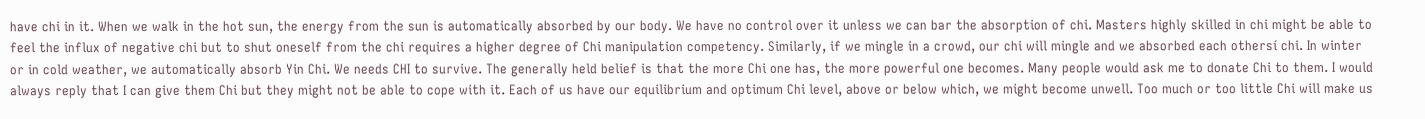have chi in it. When we walk in the hot sun, the energy from the sun is automatically absorbed by our body. We have no control over it unless we can bar the absorption of chi. Masters highly skilled in chi might be able to feel the influx of negative chi but to shut oneself from the chi requires a higher degree of Chi manipulation competency. Similarly, if we mingle in a crowd, our chi will mingle and we absorbed each othersí chi. In winter or in cold weather, we automatically absorb Yin Chi. We needs CHI to survive. The generally held belief is that the more Chi one has, the more powerful one becomes. Many people would ask me to donate Chi to them. I would always reply that I can give them Chi but they might not be able to cope with it. Each of us have our equilibrium and optimum Chi level, above or below which, we might become unwell. Too much or too little Chi will make us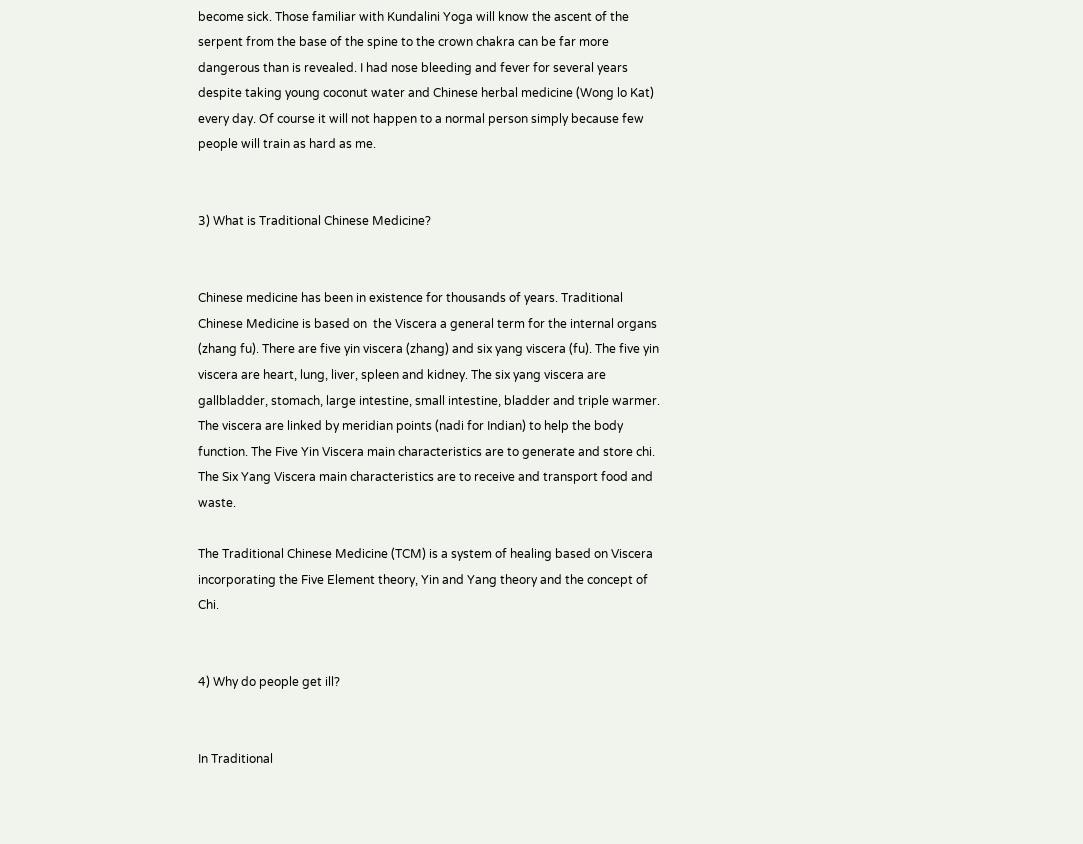become sick. Those familiar with Kundalini Yoga will know the ascent of the serpent from the base of the spine to the crown chakra can be far more dangerous than is revealed. I had nose bleeding and fever for several years despite taking young coconut water and Chinese herbal medicine (Wong lo Kat) every day. Of course it will not happen to a normal person simply because few people will train as hard as me.


3) What is Traditional Chinese Medicine?


Chinese medicine has been in existence for thousands of years. Traditional Chinese Medicine is based on  the Viscera a general term for the internal organs (zhang fu). There are five yin viscera (zhang) and six yang viscera (fu). The five yin viscera are heart, lung, liver, spleen and kidney. The six yang viscera are gallbladder, stomach, large intestine, small intestine, bladder and triple warmer. The viscera are linked by meridian points (nadi for Indian) to help the body function. The Five Yin Viscera main characteristics are to generate and store chi. The Six Yang Viscera main characteristics are to receive and transport food and waste.

The Traditional Chinese Medicine (TCM) is a system of healing based on Viscera incorporating the Five Element theory, Yin and Yang theory and the concept of Chi.


4) Why do people get ill?


In Traditional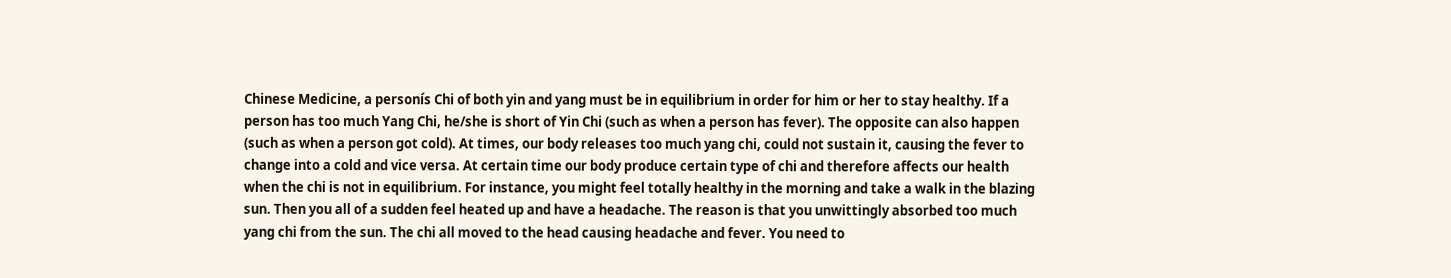Chinese Medicine, a personís Chi of both yin and yang must be in equilibrium in order for him or her to stay healthy. If a person has too much Yang Chi, he/she is short of Yin Chi (such as when a person has fever). The opposite can also happen (such as when a person got cold). At times, our body releases too much yang chi, could not sustain it, causing the fever to change into a cold and vice versa. At certain time our body produce certain type of chi and therefore affects our health when the chi is not in equilibrium. For instance, you might feel totally healthy in the morning and take a walk in the blazing sun. Then you all of a sudden feel heated up and have a headache. The reason is that you unwittingly absorbed too much yang chi from the sun. The chi all moved to the head causing headache and fever. You need to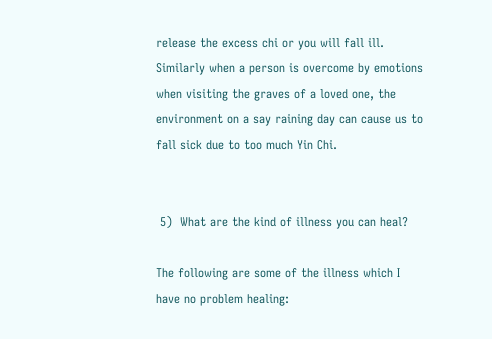release the excess chi or you will fall ill. Similarly when a person is overcome by emotions when visiting the graves of a loved one, the environment on a say raining day can cause us to fall sick due to too much Yin Chi.


 5)  What are the kind of illness you can heal?

The following are some of the illness which I have no problem healing: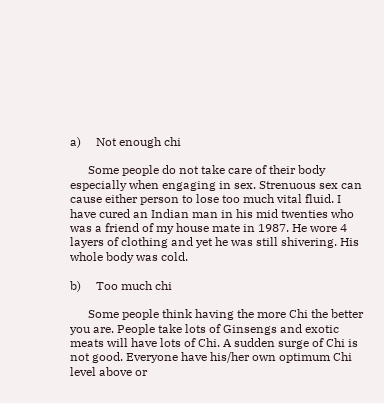a)     Not enough chi

      Some people do not take care of their body especially when engaging in sex. Strenuous sex can cause either person to lose too much vital fluid. I have cured an Indian man in his mid twenties who was a friend of my house mate in 1987. He wore 4 layers of clothing and yet he was still shivering. His whole body was cold.

b)     Too much chi

      Some people think having the more Chi the better you are. People take lots of Ginsengs and exotic meats will have lots of Chi. A sudden surge of Chi is not good. Everyone have his/her own optimum Chi level above or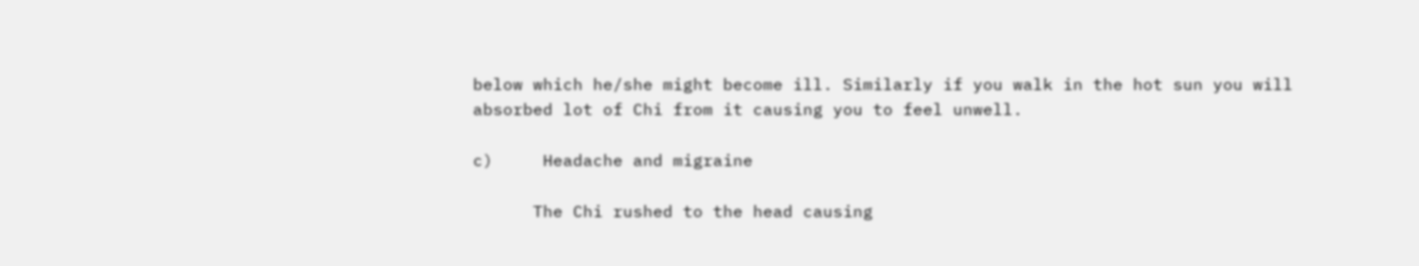below which he/she might become ill. Similarly if you walk in the hot sun you will absorbed lot of Chi from it causing you to feel unwell.

c)     Headache and migraine

      The Chi rushed to the head causing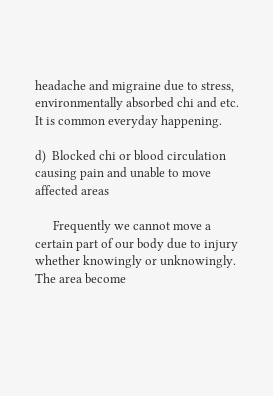headache and migraine due to stress, environmentally absorbed chi and etc. It is common everyday happening.

d)  Blocked chi or blood circulation causing pain and unable to move affected areas

      Frequently we cannot move a certain part of our body due to injury whether knowingly or unknowingly. The area become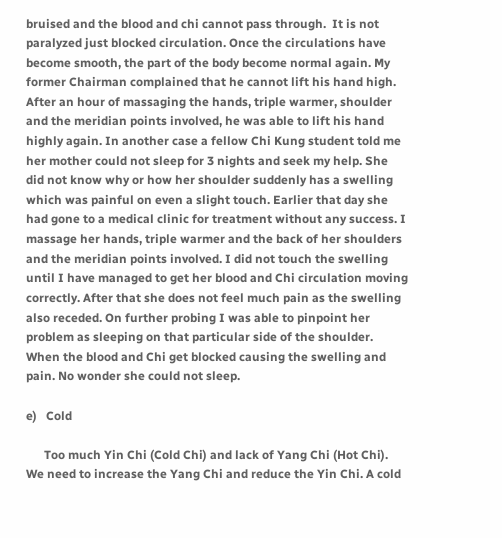bruised and the blood and chi cannot pass through.  It is not paralyzed just blocked circulation. Once the circulations have become smooth, the part of the body become normal again. My former Chairman complained that he cannot lift his hand high. After an hour of massaging the hands, triple warmer, shoulder and the meridian points involved, he was able to lift his hand highly again. In another case a fellow Chi Kung student told me her mother could not sleep for 3 nights and seek my help. She did not know why or how her shoulder suddenly has a swelling which was painful on even a slight touch. Earlier that day she had gone to a medical clinic for treatment without any success. I massage her hands, triple warmer and the back of her shoulders and the meridian points involved. I did not touch the swelling until I have managed to get her blood and Chi circulation moving correctly. After that she does not feel much pain as the swelling also receded. On further probing I was able to pinpoint her problem as sleeping on that particular side of the shoulder. When the blood and Chi get blocked causing the swelling and pain. No wonder she could not sleep.

e)   Cold

      Too much Yin Chi (Cold Chi) and lack of Yang Chi (Hot Chi). We need to increase the Yang Chi and reduce the Yin Chi. A cold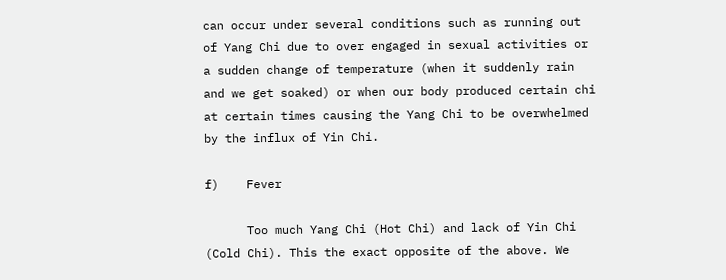can occur under several conditions such as running out of Yang Chi due to over engaged in sexual activities or a sudden change of temperature (when it suddenly rain and we get soaked) or when our body produced certain chi at certain times causing the Yang Chi to be overwhelmed by the influx of Yin Chi.

f)    Fever

      Too much Yang Chi (Hot Chi) and lack of Yin Chi (Cold Chi). This the exact opposite of the above. We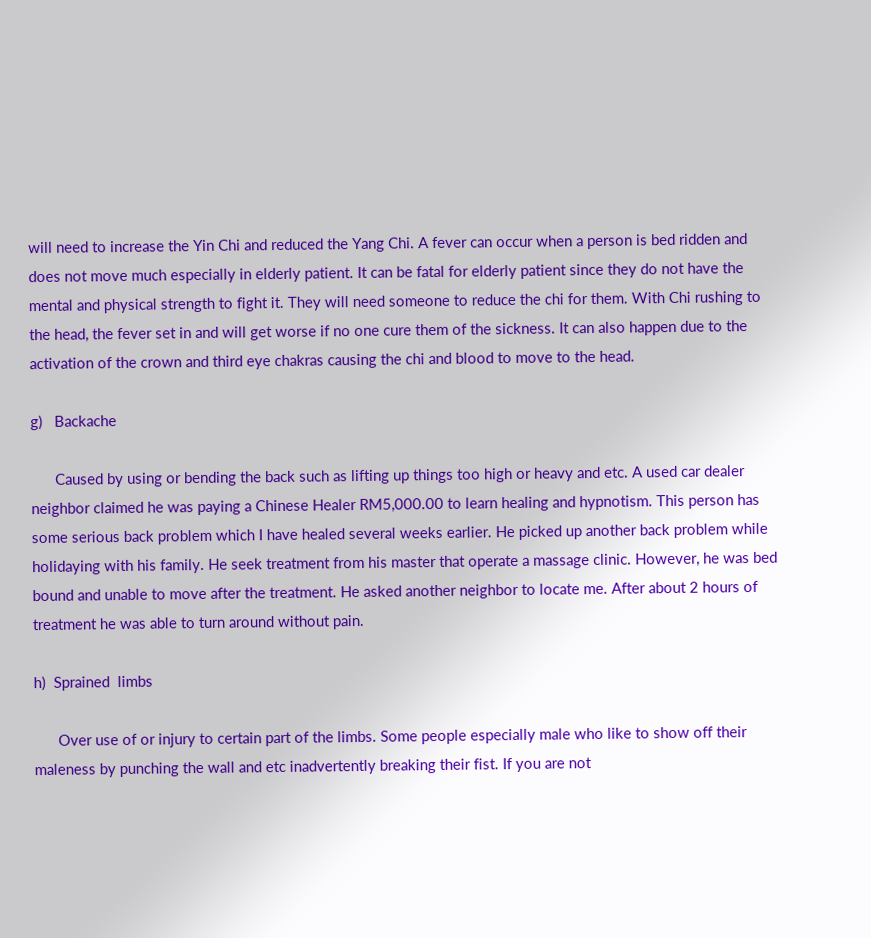will need to increase the Yin Chi and reduced the Yang Chi. A fever can occur when a person is bed ridden and does not move much especially in elderly patient. It can be fatal for elderly patient since they do not have the mental and physical strength to fight it. They will need someone to reduce the chi for them. With Chi rushing to the head, the fever set in and will get worse if no one cure them of the sickness. It can also happen due to the activation of the crown and third eye chakras causing the chi and blood to move to the head.

g)   Backache

      Caused by using or bending the back such as lifting up things too high or heavy and etc. A used car dealer neighbor claimed he was paying a Chinese Healer RM5,000.00 to learn healing and hypnotism. This person has some serious back problem which I have healed several weeks earlier. He picked up another back problem while holidaying with his family. He seek treatment from his master that operate a massage clinic. However, he was bed bound and unable to move after the treatment. He asked another neighbor to locate me. After about 2 hours of treatment he was able to turn around without pain.

h)  Sprained  limbs

      Over use of or injury to certain part of the limbs. Some people especially male who like to show off their maleness by punching the wall and etc inadvertently breaking their fist. If you are not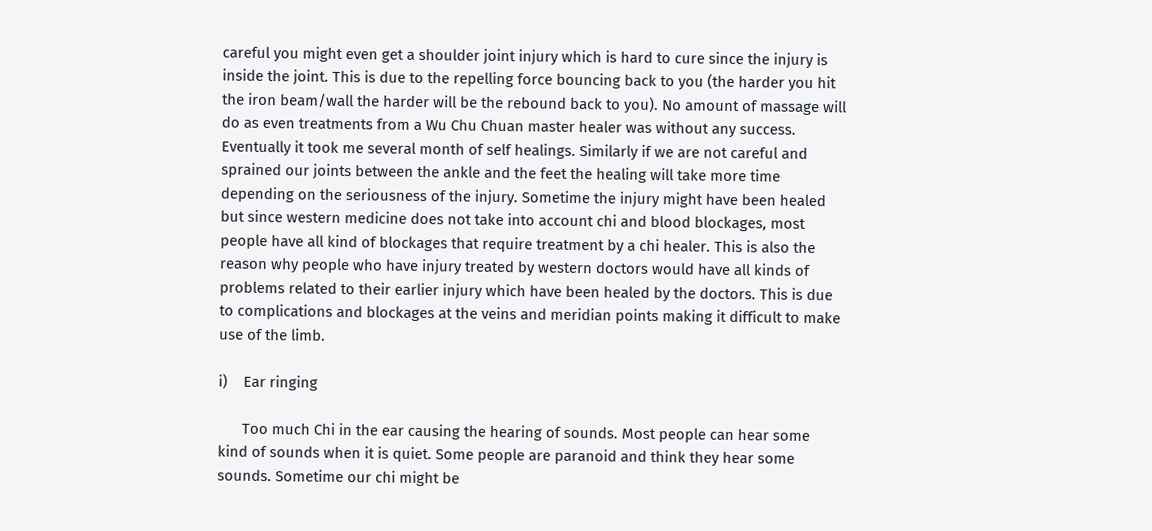careful you might even get a shoulder joint injury which is hard to cure since the injury is inside the joint. This is due to the repelling force bouncing back to you (the harder you hit the iron beam/wall the harder will be the rebound back to you). No amount of massage will do as even treatments from a Wu Chu Chuan master healer was without any success. Eventually it took me several month of self healings. Similarly if we are not careful and sprained our joints between the ankle and the feet the healing will take more time depending on the seriousness of the injury. Sometime the injury might have been healed but since western medicine does not take into account chi and blood blockages, most people have all kind of blockages that require treatment by a chi healer. This is also the reason why people who have injury treated by western doctors would have all kinds of problems related to their earlier injury which have been healed by the doctors. This is due to complications and blockages at the veins and meridian points making it difficult to make use of the limb.

i)    Ear ringing

      Too much Chi in the ear causing the hearing of sounds. Most people can hear some kind of sounds when it is quiet. Some people are paranoid and think they hear some sounds. Sometime our chi might be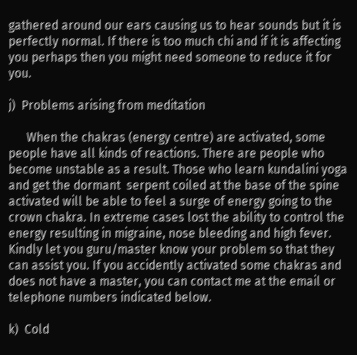gathered around our ears causing us to hear sounds but it is perfectly normal. If there is too much chi and if it is affecting you perhaps then you might need someone to reduce it for you.

j)  Problems arising from meditation

      When the chakras (energy centre) are activated, some people have all kinds of reactions. There are people who become unstable as a result. Those who learn kundalini yoga and get the dormant  serpent coiled at the base of the spine activated will be able to feel a surge of energy going to the crown chakra. In extreme cases lost the ability to control the energy resulting in migraine, nose bleeding and high fever. Kindly let you guru/master know your problem so that they can assist you. If you accidently activated some chakras and does not have a master, you can contact me at the email or telephone numbers indicated below.

k)  Cold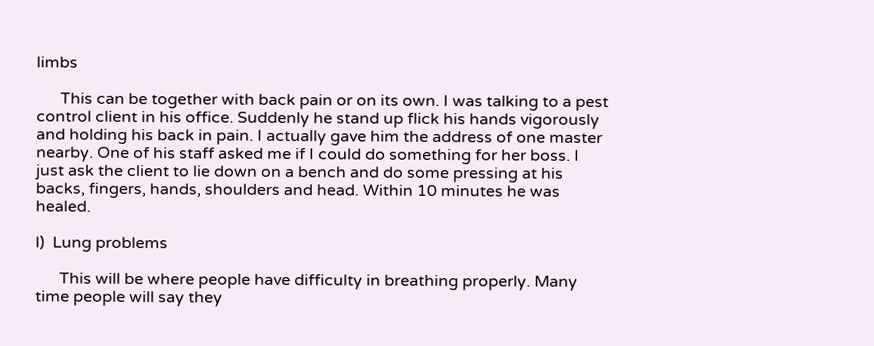limbs

      This can be together with back pain or on its own. I was talking to a pest control client in his office. Suddenly he stand up flick his hands vigorously and holding his back in pain. I actually gave him the address of one master nearby. One of his staff asked me if I could do something for her boss. I just ask the client to lie down on a bench and do some pressing at his backs, fingers, hands, shoulders and head. Within 10 minutes he was healed.

l)  Lung problems

      This will be where people have difficulty in breathing properly. Many time people will say they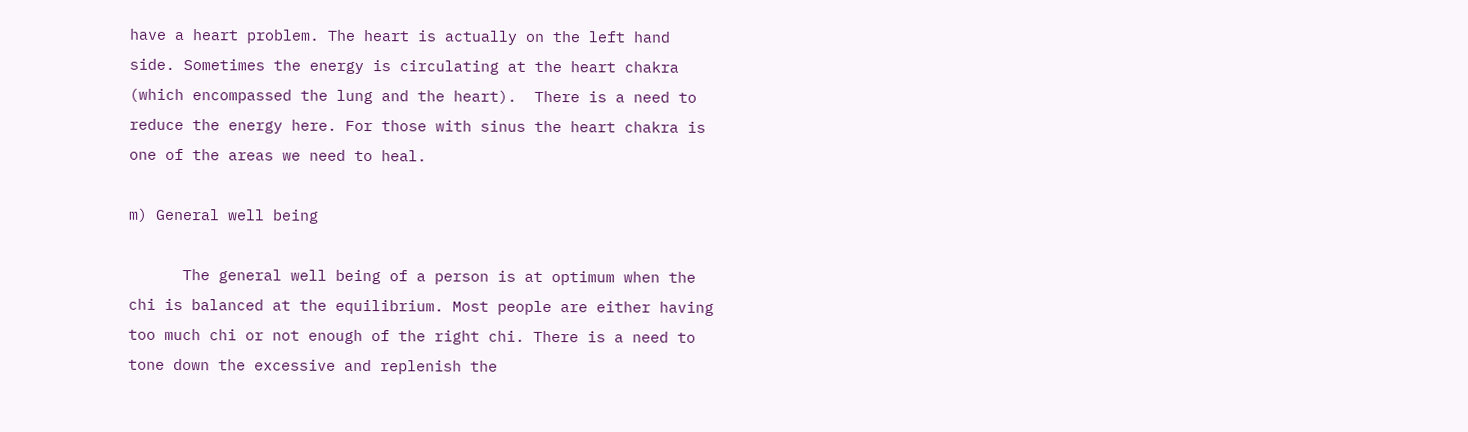have a heart problem. The heart is actually on the left hand side. Sometimes the energy is circulating at the heart chakra (which encompassed the lung and the heart).  There is a need to reduce the energy here. For those with sinus the heart chakra is one of the areas we need to heal.

m) General well being

      The general well being of a person is at optimum when the chi is balanced at the equilibrium. Most people are either having too much chi or not enough of the right chi. There is a need to tone down the excessive and replenish the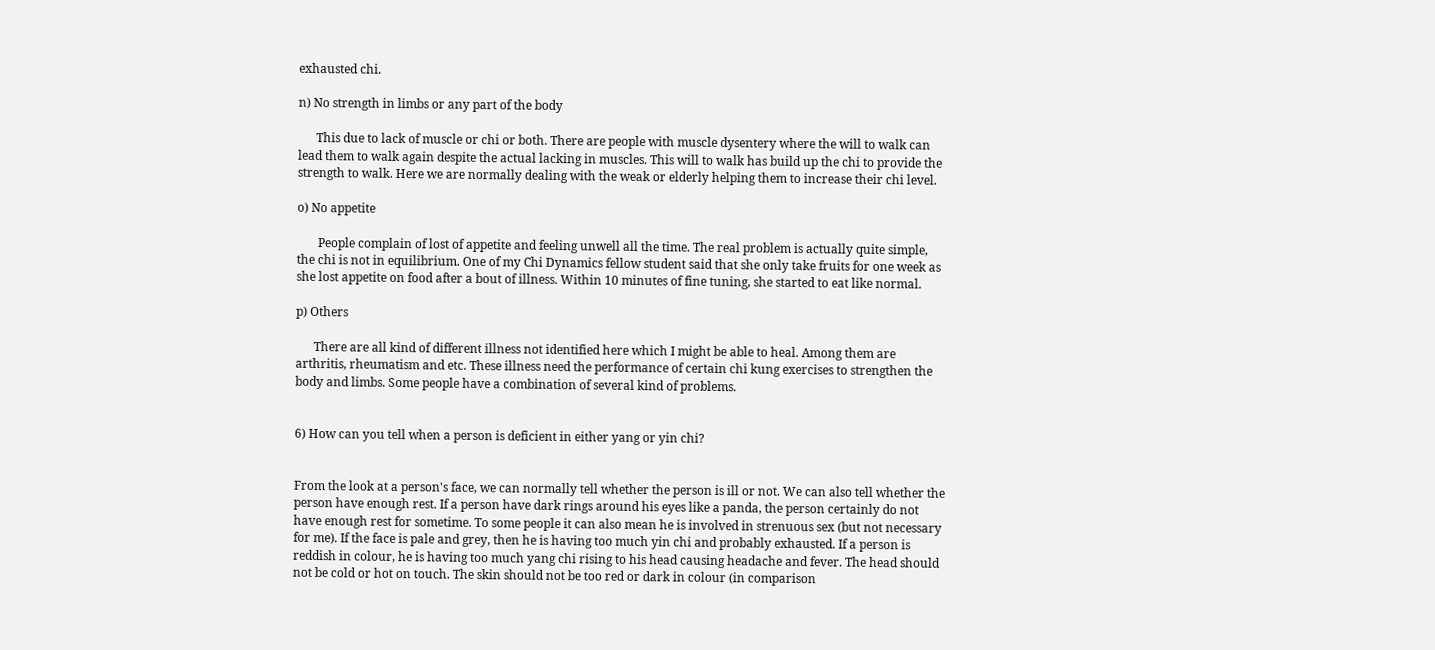exhausted chi.

n) No strength in limbs or any part of the body

      This due to lack of muscle or chi or both. There are people with muscle dysentery where the will to walk can lead them to walk again despite the actual lacking in muscles. This will to walk has build up the chi to provide the strength to walk. Here we are normally dealing with the weak or elderly helping them to increase their chi level.

o) No appetite

       People complain of lost of appetite and feeling unwell all the time. The real problem is actually quite simple, the chi is not in equilibrium. One of my Chi Dynamics fellow student said that she only take fruits for one week as she lost appetite on food after a bout of illness. Within 10 minutes of fine tuning, she started to eat like normal.

p) Others

      There are all kind of different illness not identified here which I might be able to heal. Among them are arthritis, rheumatism and etc. These illness need the performance of certain chi kung exercises to strengthen the body and limbs. Some people have a combination of several kind of problems.


6) How can you tell when a person is deficient in either yang or yin chi?


From the look at a person's face, we can normally tell whether the person is ill or not. We can also tell whether the person have enough rest. If a person have dark rings around his eyes like a panda, the person certainly do not have enough rest for sometime. To some people it can also mean he is involved in strenuous sex (but not necessary for me). If the face is pale and grey, then he is having too much yin chi and probably exhausted. If a person is reddish in colour, he is having too much yang chi rising to his head causing headache and fever. The head should not be cold or hot on touch. The skin should not be too red or dark in colour (in comparison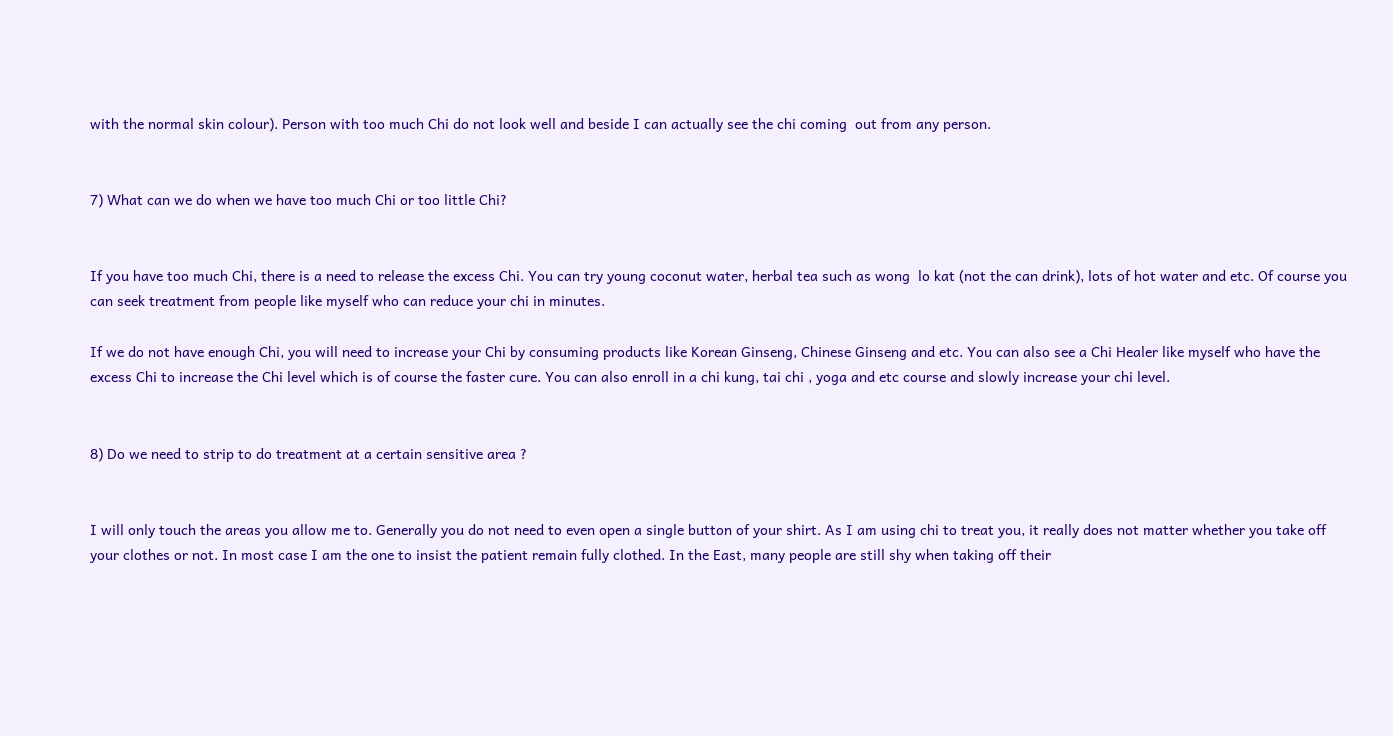with the normal skin colour). Person with too much Chi do not look well and beside I can actually see the chi coming  out from any person.


7) What can we do when we have too much Chi or too little Chi?


If you have too much Chi, there is a need to release the excess Chi. You can try young coconut water, herbal tea such as wong  lo kat (not the can drink), lots of hot water and etc. Of course you can seek treatment from people like myself who can reduce your chi in minutes.

If we do not have enough Chi, you will need to increase your Chi by consuming products like Korean Ginseng, Chinese Ginseng and etc. You can also see a Chi Healer like myself who have the excess Chi to increase the Chi level which is of course the faster cure. You can also enroll in a chi kung, tai chi , yoga and etc course and slowly increase your chi level.


8) Do we need to strip to do treatment at a certain sensitive area ?


I will only touch the areas you allow me to. Generally you do not need to even open a single button of your shirt. As I am using chi to treat you, it really does not matter whether you take off your clothes or not. In most case I am the one to insist the patient remain fully clothed. In the East, many people are still shy when taking off their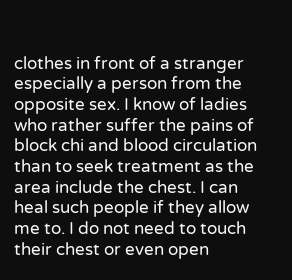clothes in front of a stranger especially a person from the opposite sex. I know of ladies who rather suffer the pains of block chi and blood circulation than to seek treatment as the area include the chest. I can heal such people if they allow me to. I do not need to touch their chest or even open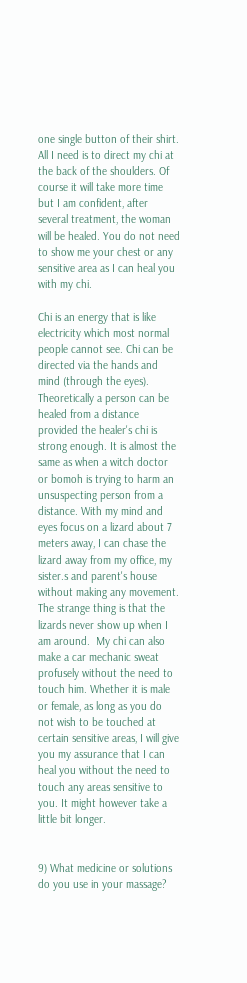one single button of their shirt. All I need is to direct my chi at the back of the shoulders. Of course it will take more time but I am confident, after several treatment, the woman will be healed. You do not need to show me your chest or any sensitive area as I can heal you with my chi.

Chi is an energy that is like electricity which most normal people cannot see. Chi can be directed via the hands and mind (through the eyes). Theoretically a person can be healed from a distance provided the healer's chi is strong enough. It is almost the same as when a witch doctor or bomoh is trying to harm an unsuspecting person from a distance. With my mind and eyes focus on a lizard about 7 meters away, I can chase the lizard away from my office, my sister.s and parent's house without making any movement. The strange thing is that the lizards never show up when I am around.  My chi can also make a car mechanic sweat profusely without the need to touch him. Whether it is male or female, as long as you do not wish to be touched at certain sensitive areas, I will give you my assurance that I can heal you without the need to touch any areas sensitive to you. It might however take a little bit longer.


9) What medicine or solutions do you use in your massage?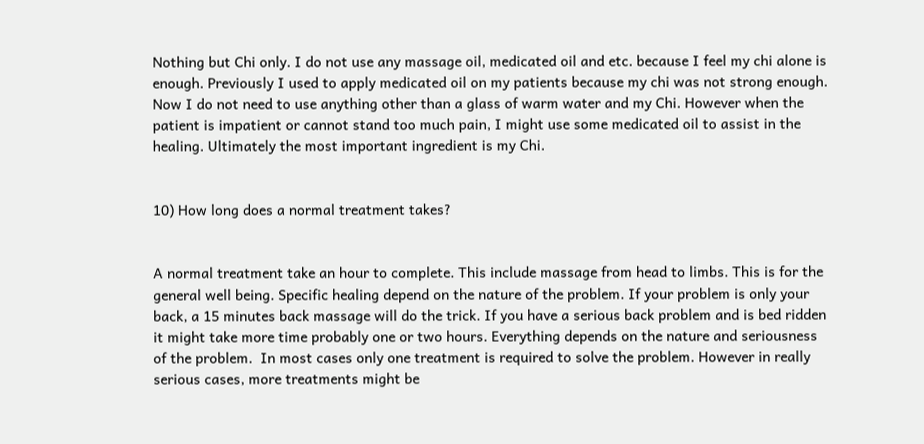Nothing but Chi only. I do not use any massage oil, medicated oil and etc. because I feel my chi alone is enough. Previously I used to apply medicated oil on my patients because my chi was not strong enough. Now I do not need to use anything other than a glass of warm water and my Chi. However when the patient is impatient or cannot stand too much pain, I might use some medicated oil to assist in the healing. Ultimately the most important ingredient is my Chi.


10) How long does a normal treatment takes?


A normal treatment take an hour to complete. This include massage from head to limbs. This is for the general well being. Specific healing depend on the nature of the problem. If your problem is only your back, a 15 minutes back massage will do the trick. If you have a serious back problem and is bed ridden it might take more time probably one or two hours. Everything depends on the nature and seriousness of the problem.  In most cases only one treatment is required to solve the problem. However in really serious cases, more treatments might be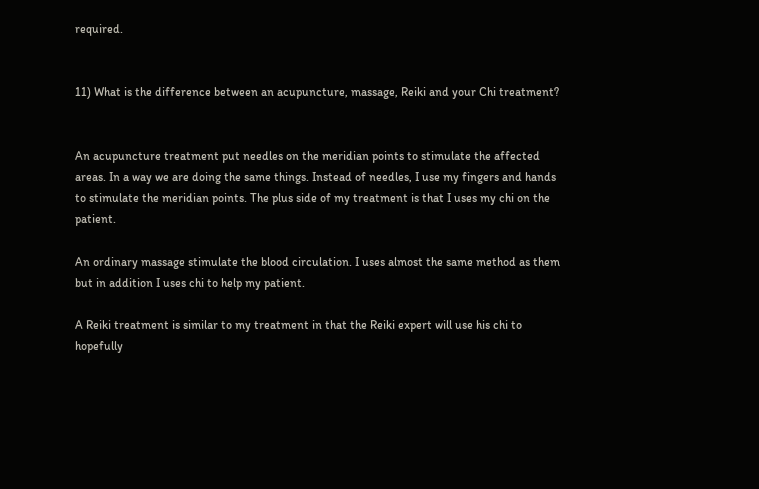required.


11) What is the difference between an acupuncture, massage, Reiki and your Chi treatment?


An acupuncture treatment put needles on the meridian points to stimulate the affected areas. In a way we are doing the same things. Instead of needles, I use my fingers and hands to stimulate the meridian points. The plus side of my treatment is that I uses my chi on the patient.

An ordinary massage stimulate the blood circulation. I uses almost the same method as them but in addition I uses chi to help my patient.

A Reiki treatment is similar to my treatment in that the Reiki expert will use his chi to hopefully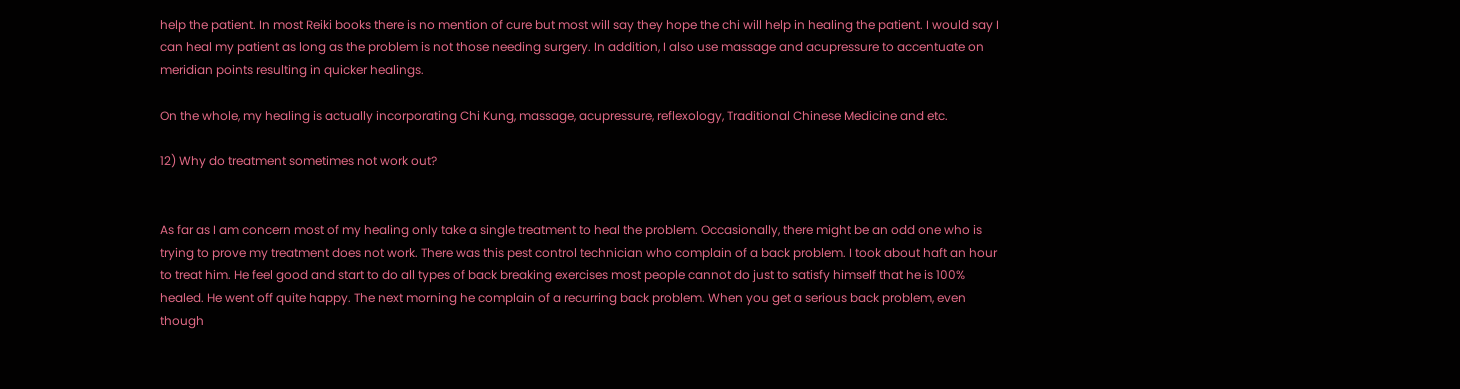help the patient. In most Reiki books there is no mention of cure but most will say they hope the chi will help in healing the patient. I would say I can heal my patient as long as the problem is not those needing surgery. In addition, I also use massage and acupressure to accentuate on meridian points resulting in quicker healings.

On the whole, my healing is actually incorporating Chi Kung, massage, acupressure, reflexology, Traditional Chinese Medicine and etc.

12) Why do treatment sometimes not work out?


As far as I am concern most of my healing only take a single treatment to heal the problem. Occasionally, there might be an odd one who is trying to prove my treatment does not work. There was this pest control technician who complain of a back problem. I took about haft an hour to treat him. He feel good and start to do all types of back breaking exercises most people cannot do just to satisfy himself that he is 100% healed. He went off quite happy. The next morning he complain of a recurring back problem. When you get a serious back problem, even though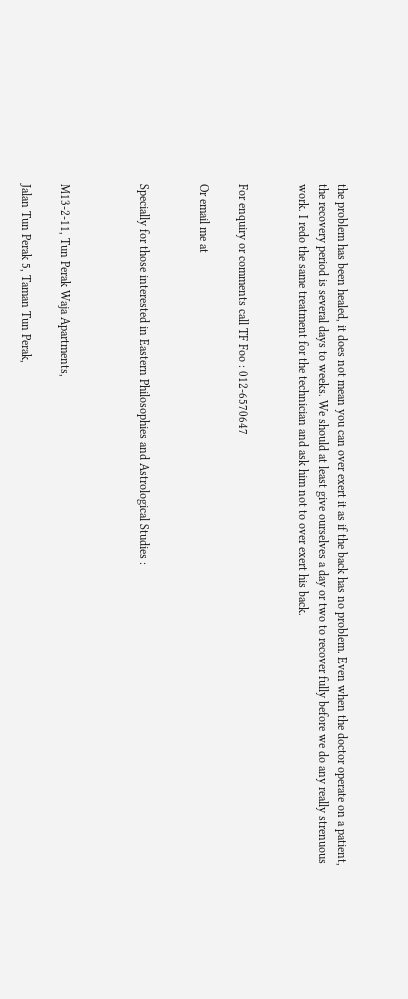the problem has been healed, it does not mean you can over exert it as if the back has no problem. Even when the doctor operate on a patient, the recovery period is several days to weeks. We should at least give ourselves a day or two to recover fully before we do any really strenuous work. I redo the same treatment for the technician and ask him not to over exert his back.


For enquiry or comments call TF Foo : 012-6570647

Or email me at


Specially for those interested in Eastern Philosophies and Astrological Studies :



M13-2-11, Tun Perak Waja Apartments,

Jalan Tun Perak 5, Taman Tun Perak,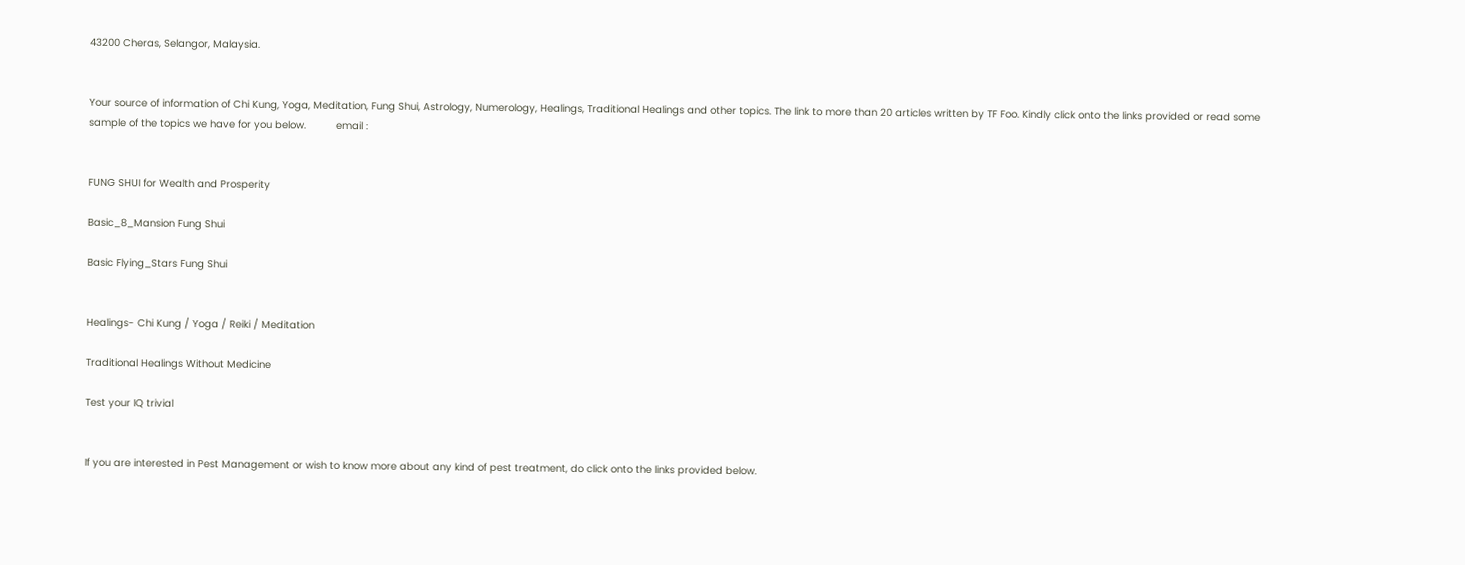43200 Cheras, Selangor, Malaysia.


Your source of information of Chi Kung, Yoga, Meditation, Fung Shui, Astrology, Numerology, Healings, Traditional Healings and other topics. The link to more than 20 articles written by TF Foo. Kindly click onto the links provided or read some sample of the topics we have for you below.          email :


FUNG SHUI for Wealth and Prosperity

Basic_8_Mansion Fung Shui

Basic Flying_Stars Fung Shui


Healings- Chi Kung / Yoga / Reiki / Meditation

Traditional Healings Without Medicine

Test your IQ trivial


If you are interested in Pest Management or wish to know more about any kind of pest treatment, do click onto the links provided below.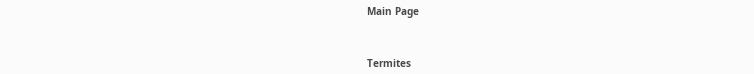Main Page



Termites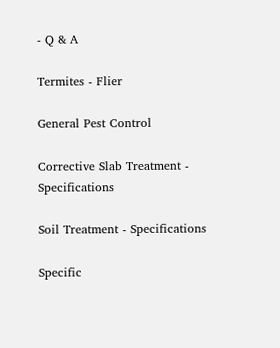- Q & A

Termites - Flier

General Pest Control

Corrective Slab Treatment - Specifications

Soil Treatment - Specifications

Specific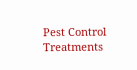Pest Control Treatments